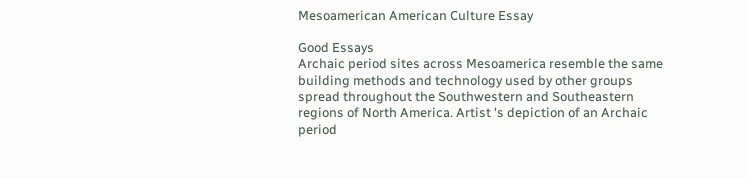Mesoamerican American Culture Essay

Good Essays
Archaic period sites across Mesoamerica resemble the same building methods and technology used by other groups spread throughout the Southwestern and Southeastern regions of North America. Artist 's depiction of an Archaic period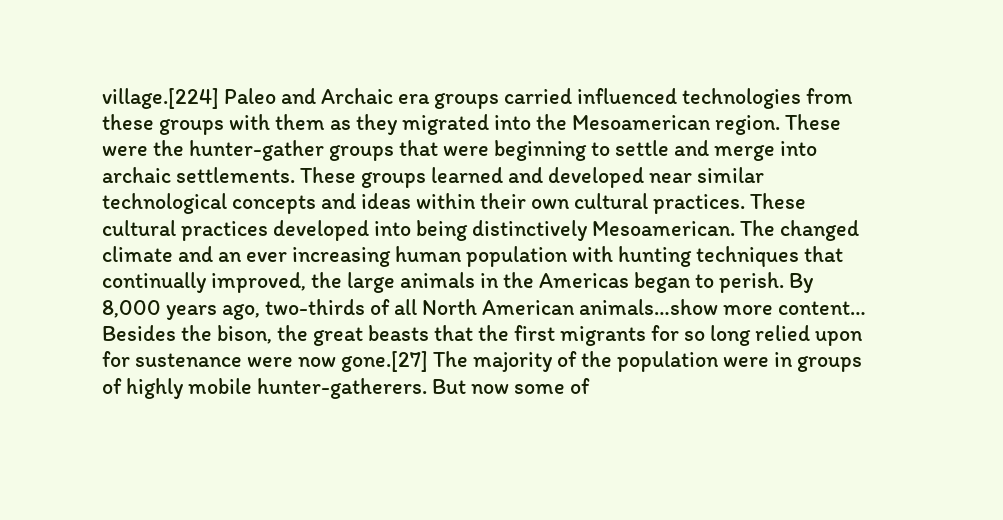village.[224] Paleo and Archaic era groups carried influenced technologies from these groups with them as they migrated into the Mesoamerican region. These were the hunter-gather groups that were beginning to settle and merge into archaic settlements. These groups learned and developed near similar technological concepts and ideas within their own cultural practices. These cultural practices developed into being distinctively Mesoamerican. The changed climate and an ever increasing human population with hunting techniques that continually improved, the large animals in the Americas began to perish. By 8,000 years ago, two-thirds of all North American animals…show more content…
Besides the bison, the great beasts that the first migrants for so long relied upon for sustenance were now gone.[27] The majority of the population were in groups of highly mobile hunter-gatherers. But now some of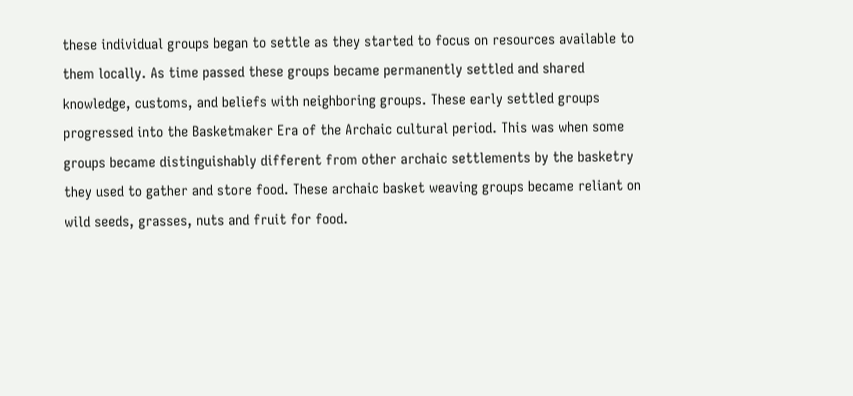these individual groups began to settle as they started to focus on resources available to them locally. As time passed these groups became permanently settled and shared knowledge, customs, and beliefs with neighboring groups. These early settled groups progressed into the Basketmaker Era of the Archaic cultural period. This was when some groups became distinguishably different from other archaic settlements by the basketry they used to gather and store food. These archaic basket weaving groups became reliant on wild seeds, grasses, nuts and fruit for food.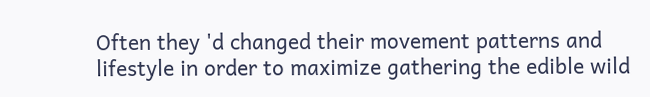Often they 'd changed their movement patterns and lifestyle in order to maximize gathering the edible wild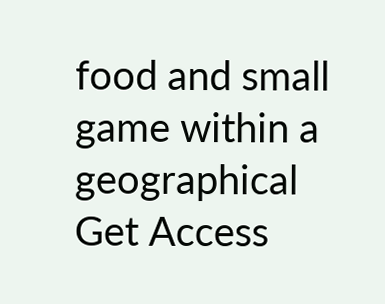food and small game within a geographical
Get Access